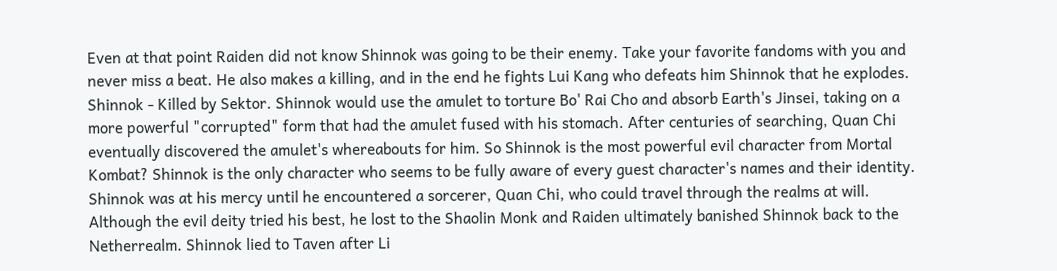Even at that point Raiden did not know Shinnok was going to be their enemy. Take your favorite fandoms with you and never miss a beat. He also makes a killing, and in the end he fights Lui Kang who defeats him Shinnok that he explodes. Shinnok - Killed by Sektor. Shinnok would use the amulet to torture Bo' Rai Cho and absorb Earth's Jinsei, taking on a more powerful "corrupted" form that had the amulet fused with his stomach. After centuries of searching, Quan Chi eventually discovered the amulet's whereabouts for him. So Shinnok is the most powerful evil character from Mortal Kombat? Shinnok is the only character who seems to be fully aware of every guest character's names and their identity. Shinnok was at his mercy until he encountered a sorcerer, Quan Chi, who could travel through the realms at will. Although the evil deity tried his best, he lost to the Shaolin Monk and Raiden ultimately banished Shinnok back to the Netherrealm. Shinnok lied to Taven after Li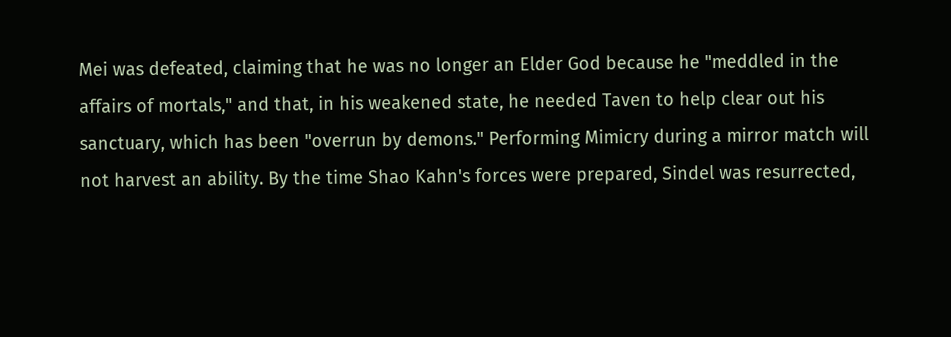Mei was defeated, claiming that he was no longer an Elder God because he "meddled in the affairs of mortals," and that, in his weakened state, he needed Taven to help clear out his sanctuary, which has been "overrun by demons." Performing Mimicry during a mirror match will not harvest an ability. By the time Shao Kahn's forces were prepared, Sindel was resurrected,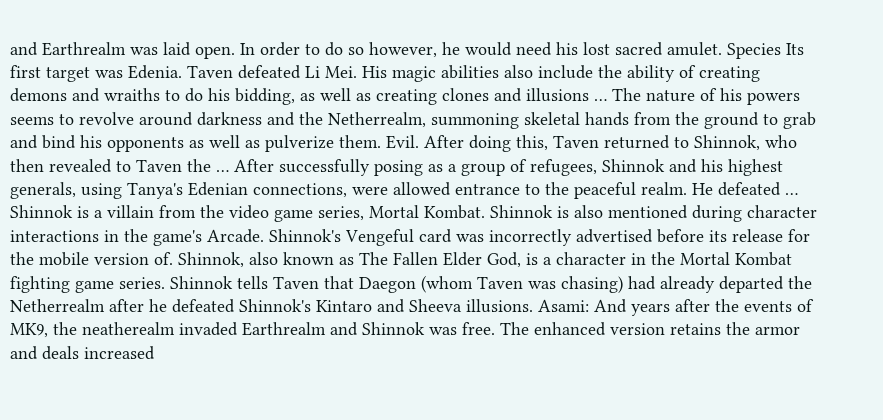and Earthrealm was laid open. In order to do so however, he would need his lost sacred amulet. Species Its first target was Edenia. Taven defeated Li Mei. His magic abilities also include the ability of creating demons and wraiths to do his bidding, as well as creating clones and illusions … The nature of his powers seems to revolve around darkness and the Netherrealm, summoning skeletal hands from the ground to grab and bind his opponents as well as pulverize them. Evil. After doing this, Taven returned to Shinnok, who then revealed to Taven the … After successfully posing as a group of refugees, Shinnok and his highest generals, using Tanya's Edenian connections, were allowed entrance to the peaceful realm. He defeated … Shinnok is a villain from the video game series, Mortal Kombat. Shinnok is also mentioned during character interactions in the game's Arcade. Shinnok's Vengeful card was incorrectly advertised before its release for the mobile version of. Shinnok, also known as The Fallen Elder God, is a character in the Mortal Kombat fighting game series. Shinnok tells Taven that Daegon (whom Taven was chasing) had already departed the Netherrealm after he defeated Shinnok's Kintaro and Sheeva illusions. Asami: And years after the events of MK9, the neatherealm invaded Earthrealm and Shinnok was free. The enhanced version retains the armor and deals increased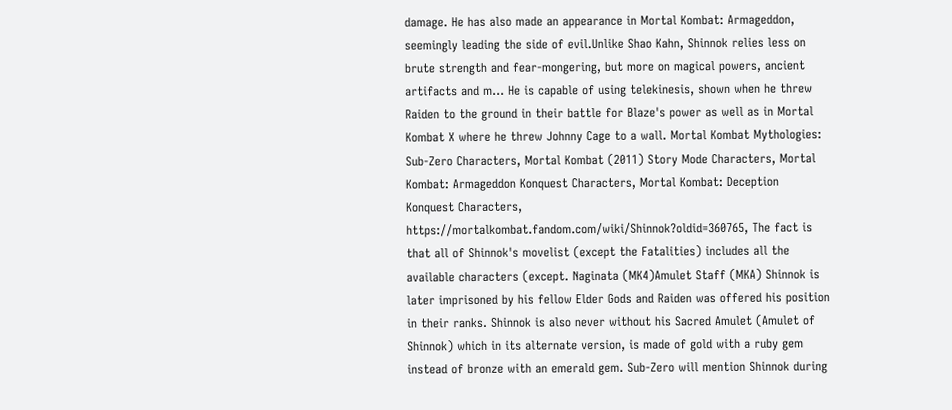damage. He has also made an appearance in Mortal Kombat: Armageddon, seemingly leading the side of evil.Unlike Shao Kahn, Shinnok relies less on brute strength and fear-mongering, but more on magical powers, ancient artifacts and m… He is capable of using telekinesis, shown when he threw Raiden to the ground in their battle for Blaze's power as well as in Mortal Kombat X where he threw Johnny Cage to a wall. Mortal Kombat Mythologies: Sub-Zero Characters, Mortal Kombat (2011) Story Mode Characters, Mortal Kombat: Armageddon Konquest Characters, Mortal Kombat: Deception Konquest Characters, https://mortalkombat.fandom.com/wiki/Shinnok?oldid=360765, The fact is that all of Shinnok's movelist (except the Fatalities) includes all the available characters (except. Naginata (MK4)Amulet Staff (MKA) Shinnok is later imprisoned by his fellow Elder Gods and Raiden was offered his position in their ranks. Shinnok is also never without his Sacred Amulet (Amulet of Shinnok) which in its alternate version, is made of gold with a ruby gem instead of bronze with an emerald gem. Sub-Zero will mention Shinnok during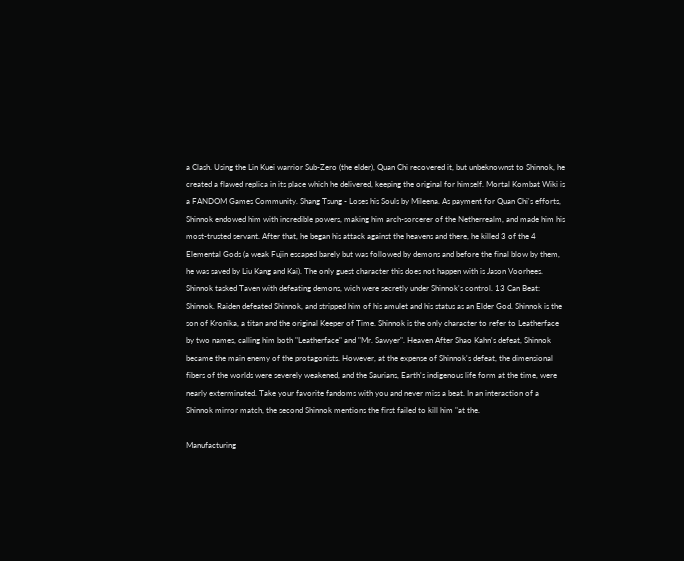a Clash. Using the Lin Kuei warrior Sub-Zero (the elder), Quan Chi recovered it, but unbeknownst to Shinnok, he created a flawed replica in its place which he delivered, keeping the original for himself. Mortal Kombat Wiki is a FANDOM Games Community. Shang Tsung - Loses his Souls by Mileena. As payment for Quan Chi's efforts, Shinnok endowed him with incredible powers, making him arch-sorcerer of the Netherrealm, and made him his most-trusted servant. After that, he began his attack against the heavens and there, he killed 3 of the 4 Elemental Gods (a weak Fujin escaped barely but was followed by demons and before the final blow by them, he was saved by Liu Kang and Kai). The only guest character this does not happen with is Jason Voorhees. Shinnok tasked Taven with defeating demons, wich were secretly under Shinnok's control. 13 Can Beat: Shinnok. Raiden defeated Shinnok, and stripped him of his amulet and his status as an Elder God. Shinnok is the son of Kronika, a titan and the original Keeper of Time. Shinnok is the only character to refer to Leatherface by two names, calling him both "Leatherface" and "Mr. Sawyer". Heaven After Shao Kahn's defeat, Shinnok became the main enemy of the protagonists. However, at the expense of Shinnok's defeat, the dimensional fibers of the worlds were severely weakened, and the Saurians, Earth's indigenous life form at the time, were nearly exterminated. Take your favorite fandoms with you and never miss a beat. In an interaction of a Shinnok mirror match, the second Shinnok mentions the first failed to kill him "at the.

Manufacturing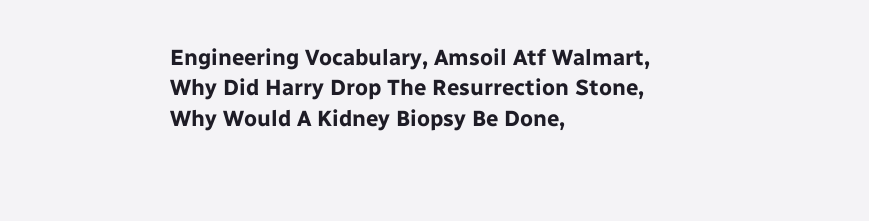Engineering Vocabulary, Amsoil Atf Walmart, Why Did Harry Drop The Resurrection Stone, Why Would A Kidney Biopsy Be Done,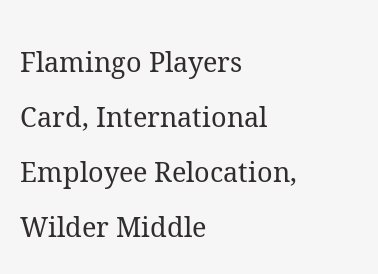Flamingo Players Card, International Employee Relocation, Wilder Middle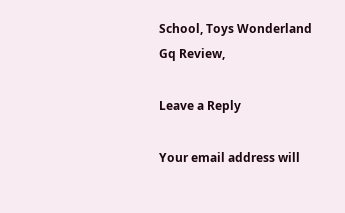School, Toys Wonderland Gq Review,

Leave a Reply

Your email address will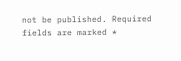not be published. Required fields are marked *